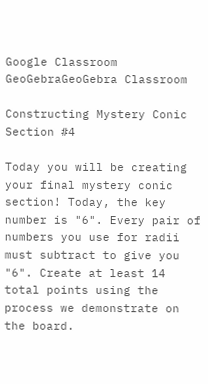Google Classroom
GeoGebraGeoGebra Classroom

Constructing Mystery Conic Section #4

Today you will be creating your final mystery conic section! Today, the key number is "6". Every pair of numbers you use for radii must subtract to give you "6". Create at least 14 total points using the process we demonstrate on the board.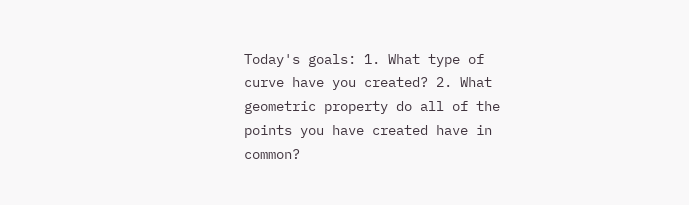Today's goals: 1. What type of curve have you created? 2. What geometric property do all of the points you have created have in common?